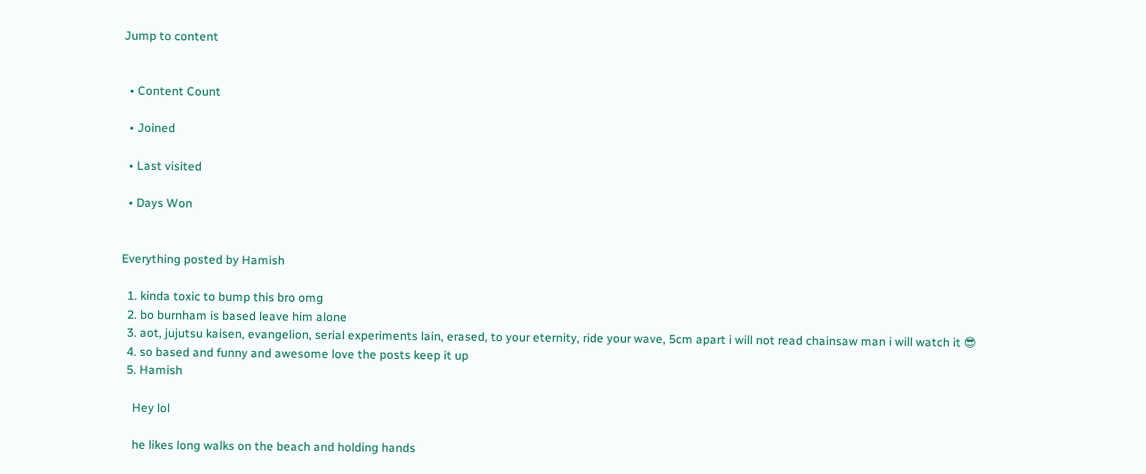Jump to content


  • Content Count

  • Joined

  • Last visited

  • Days Won


Everything posted by Hamish

  1. kinda toxic to bump this bro omg
  2. bo burnham is based leave him alone
  3. aot, jujutsu kaisen, evangelion, serial experiments lain, erased, to your eternity, ride your wave, 5cm apart i will not read chainsaw man i will watch it 😎
  4. so based and funny and awesome love the posts keep it up
  5. Hamish

    Hey lol

    he likes long walks on the beach and holding hands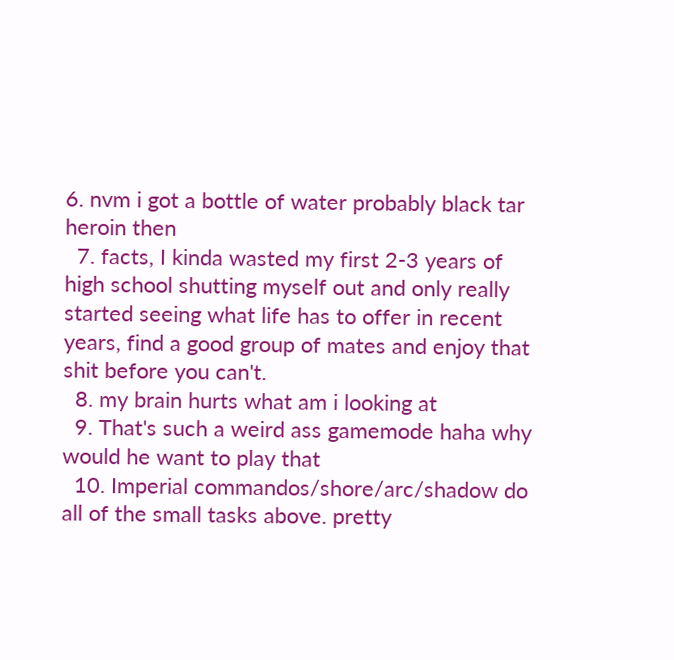6. nvm i got a bottle of water probably black tar heroin then
  7. facts, I kinda wasted my first 2-3 years of high school shutting myself out and only really started seeing what life has to offer in recent years, find a good group of mates and enjoy that shit before you can't.
  8. my brain hurts what am i looking at
  9. That's such a weird ass gamemode haha why would he want to play that
  10. Imperial commandos/shore/arc/shadow do all of the small tasks above. pretty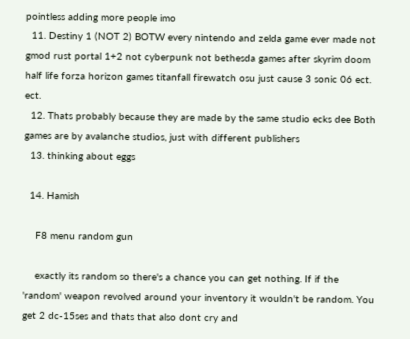pointless adding more people imo
  11. Destiny 1 (NOT 2) BOTW every nintendo and zelda game ever made not gmod rust portal 1+2 not cyberpunk not bethesda games after skyrim doom half life forza horizon games titanfall firewatch osu just cause 3 sonic 06 ect. ect.
  12. Thats probably because they are made by the same studio ecks dee Both games are by avalanche studios, just with different publishers
  13. thinking about eggs

  14. Hamish

    F8 menu random gun

    exactly its random so there's a chance you can get nothing. If if the 'random' weapon revolved around your inventory it wouldn't be random. You get 2 dc-15ses and thats that also dont cry and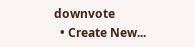downvote
  • Create New...